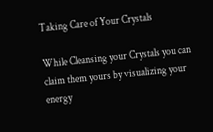Taking Care of Your Crystals

While Cleansing your Crystals you can claim them yours by visualizing your energy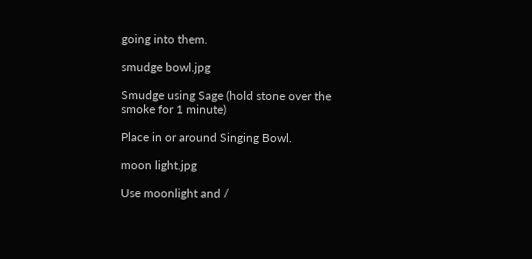going into them.

smudge bowl.jpg

Smudge using Sage (hold stone over the smoke for 1 minute)

Place in or around Singing Bowl.

moon light.jpg

Use moonlight and /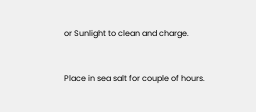or Sunlight to clean and charge.


Place in sea salt for couple of hours.